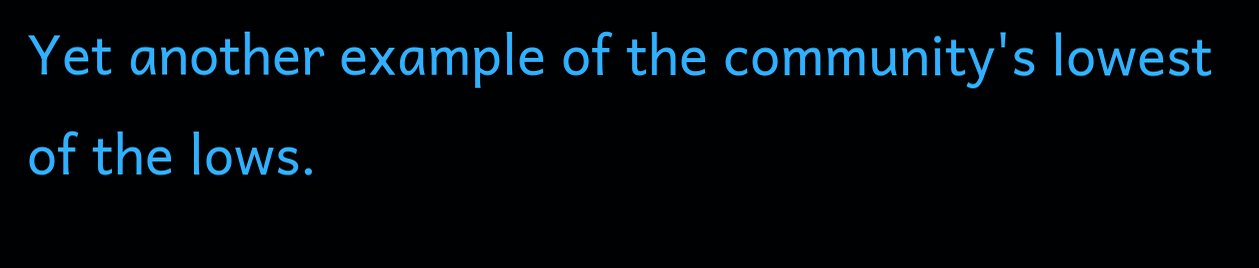Yet another example of the community's lowest of the lows.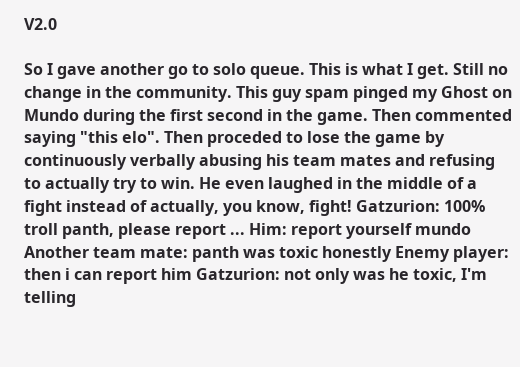V2.0

So I gave another go to solo queue. This is what I get. Still no change in the community. This guy spam pinged my Ghost on Mundo during the first second in the game. Then commented saying "this elo". Then proceded to lose the game by continuously verbally abusing his team mates and refusing to actually try to win. He even laughed in the middle of a fight instead of actually, you know, fight! Gatzurion: 100% troll panth, please report ... Him: report yourself mundo Another team mate: panth was toxic honestly Enemy player: then i can report him Gatzurion: not only was he toxic, I'm telling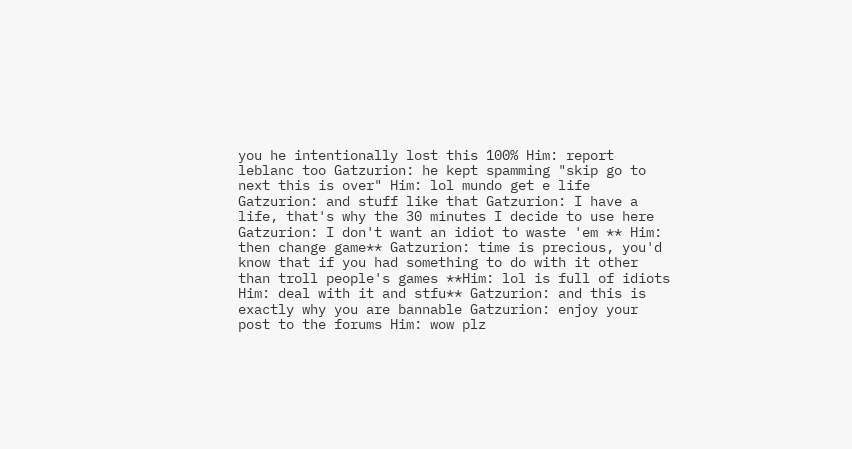you he intentionally lost this 100% Him: report leblanc too Gatzurion: he kept spamming "skip go to next this is over" Him: lol mundo get e life Gatzurion: and stuff like that Gatzurion: I have a life, that's why the 30 minutes I decide to use here Gatzurion: I don't want an idiot to waste 'em ** Him: then change game** Gatzurion: time is precious, you'd know that if you had something to do with it other than troll people's games **Him: lol is full of idiots Him: deal with it and stfu** Gatzurion: and this is exactly why you are bannable Gatzurion: enjoy your post to the forums Him: wow plz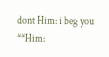dont Him: i beg you **Him: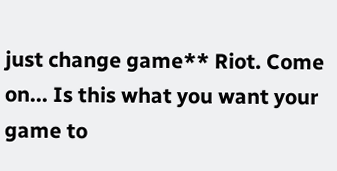just change game** Riot. Come on... Is this what you want your game to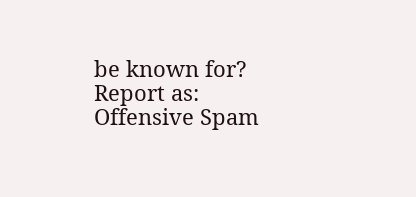be known for?
Report as:
Offensive Spam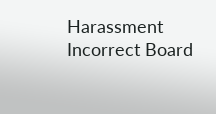Harassment Incorrect Board